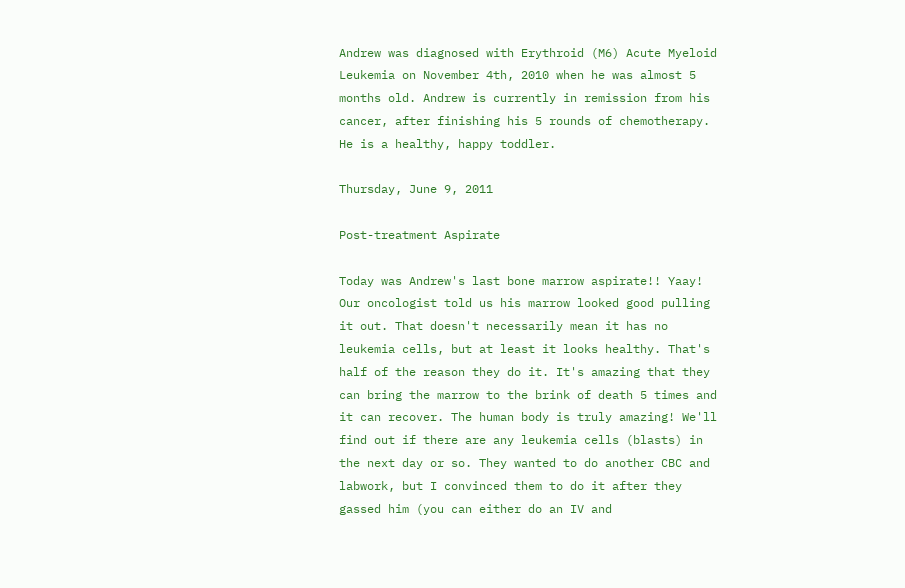Andrew was diagnosed with Erythroid (M6) Acute Myeloid Leukemia on November 4th, 2010 when he was almost 5 months old. Andrew is currently in remission from his cancer, after finishing his 5 rounds of chemotherapy. He is a healthy, happy toddler.

Thursday, June 9, 2011

Post-treatment Aspirate

Today was Andrew's last bone marrow aspirate!! Yaay! Our oncologist told us his marrow looked good pulling it out. That doesn't necessarily mean it has no leukemia cells, but at least it looks healthy. That's half of the reason they do it. It's amazing that they can bring the marrow to the brink of death 5 times and it can recover. The human body is truly amazing! We'll find out if there are any leukemia cells (blasts) in the next day or so. They wanted to do another CBC and labwork, but I convinced them to do it after they gassed him (you can either do an IV and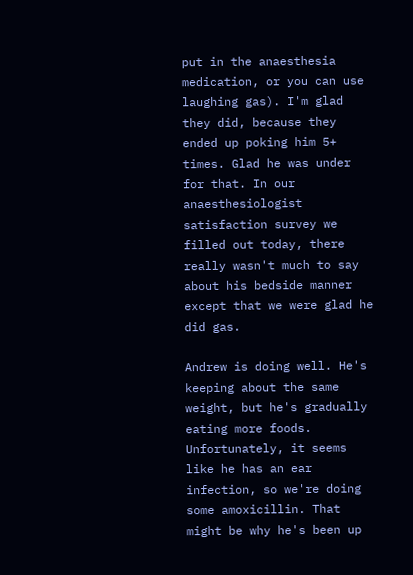put in the anaesthesia medication, or you can use laughing gas). I'm glad they did, because they ended up poking him 5+ times. Glad he was under for that. In our anaesthesiologist satisfaction survey we filled out today, there really wasn't much to say about his bedside manner except that we were glad he did gas.

Andrew is doing well. He's keeping about the same weight, but he's gradually eating more foods. Unfortunately, it seems like he has an ear infection, so we're doing some amoxicillin. That might be why he's been up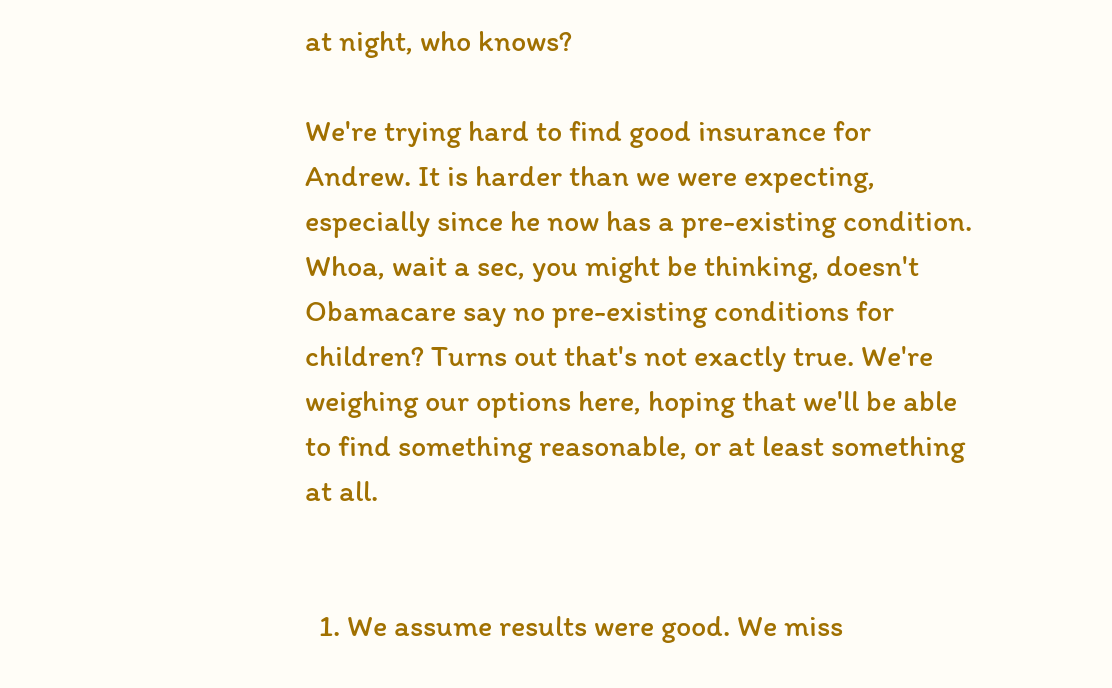at night, who knows?

We're trying hard to find good insurance for Andrew. It is harder than we were expecting, especially since he now has a pre-existing condition. Whoa, wait a sec, you might be thinking, doesn't Obamacare say no pre-existing conditions for children? Turns out that's not exactly true. We're weighing our options here, hoping that we'll be able to find something reasonable, or at least something at all.


  1. We assume results were good. We miss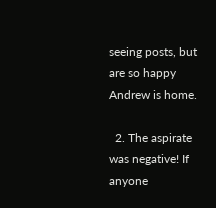seeing posts, but are so happy Andrew is home.

  2. The aspirate was negative! If anyone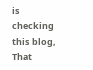is checking this blog, That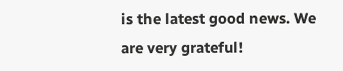is the latest good news. We are very grateful!